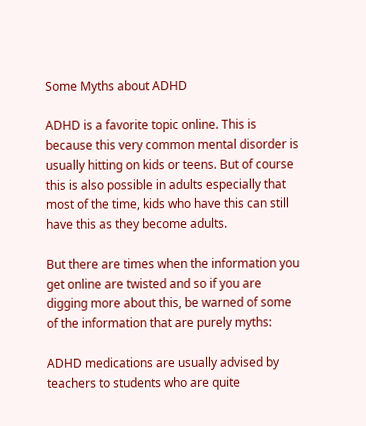Some Myths about ADHD

ADHD is a favorite topic online. This is because this very common mental disorder is usually hitting on kids or teens. But of course this is also possible in adults especially that most of the time, kids who have this can still have this as they become adults.

But there are times when the information you get online are twisted and so if you are digging more about this, be warned of some of the information that are purely myths:

ADHD medications are usually advised by teachers to students who are quite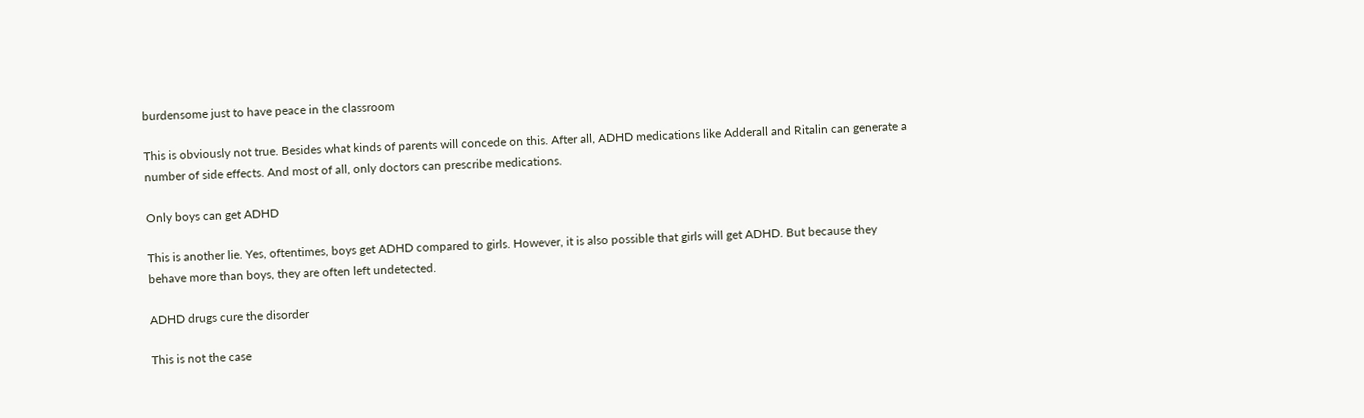burdensome just to have peace in the classroom

This is obviously not true. Besides what kinds of parents will concede on this. After all, ADHD medications like Adderall and Ritalin can generate a number of side effects. And most of all, only doctors can prescribe medications.

Only boys can get ADHD

This is another lie. Yes, oftentimes, boys get ADHD compared to girls. However, it is also possible that girls will get ADHD. But because they behave more than boys, they are often left undetected.

ADHD drugs cure the disorder

This is not the case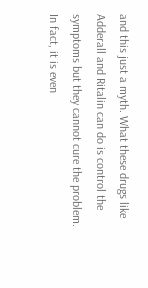and this just a myth. What these drugs like Adderall and Ritalin can do is control the symptoms but they cannot cure the problem. In fact, it is even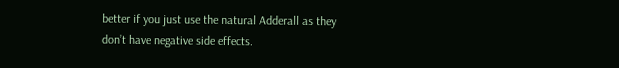better if you just use the natural Adderall as they don’t have negative side effects.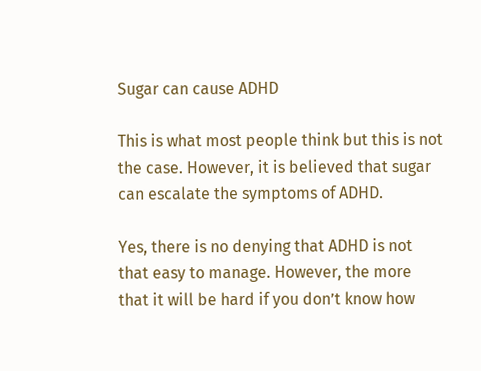Sugar can cause ADHD

This is what most people think but this is not the case. However, it is believed that sugar can escalate the symptoms of ADHD.

Yes, there is no denying that ADHD is not that easy to manage. However, the more that it will be hard if you don’t know how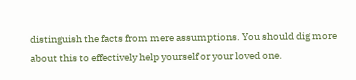distinguish the facts from mere assumptions. You should dig more about this to effectively help yourself or your loved one.